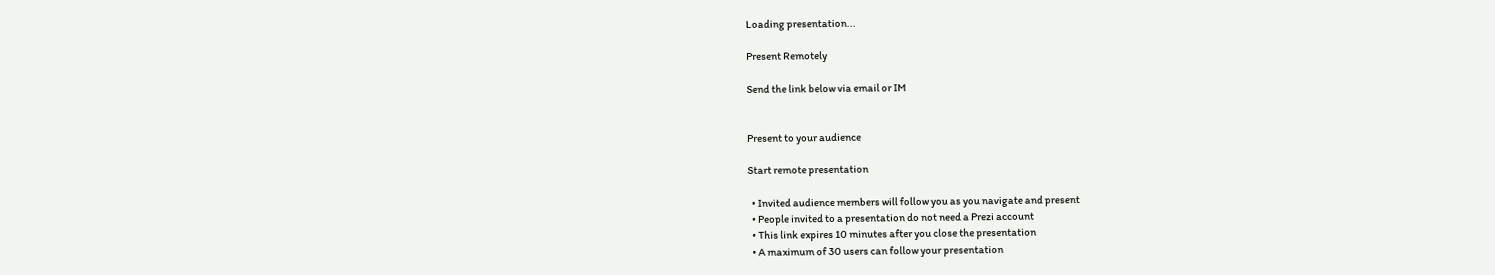Loading presentation...

Present Remotely

Send the link below via email or IM


Present to your audience

Start remote presentation

  • Invited audience members will follow you as you navigate and present
  • People invited to a presentation do not need a Prezi account
  • This link expires 10 minutes after you close the presentation
  • A maximum of 30 users can follow your presentation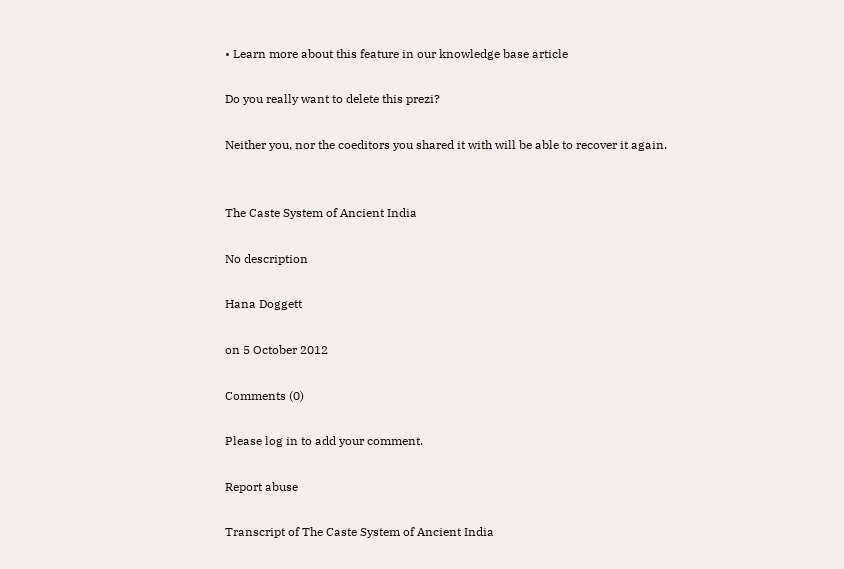• Learn more about this feature in our knowledge base article

Do you really want to delete this prezi?

Neither you, nor the coeditors you shared it with will be able to recover it again.


The Caste System of Ancient India

No description

Hana Doggett

on 5 October 2012

Comments (0)

Please log in to add your comment.

Report abuse

Transcript of The Caste System of Ancient India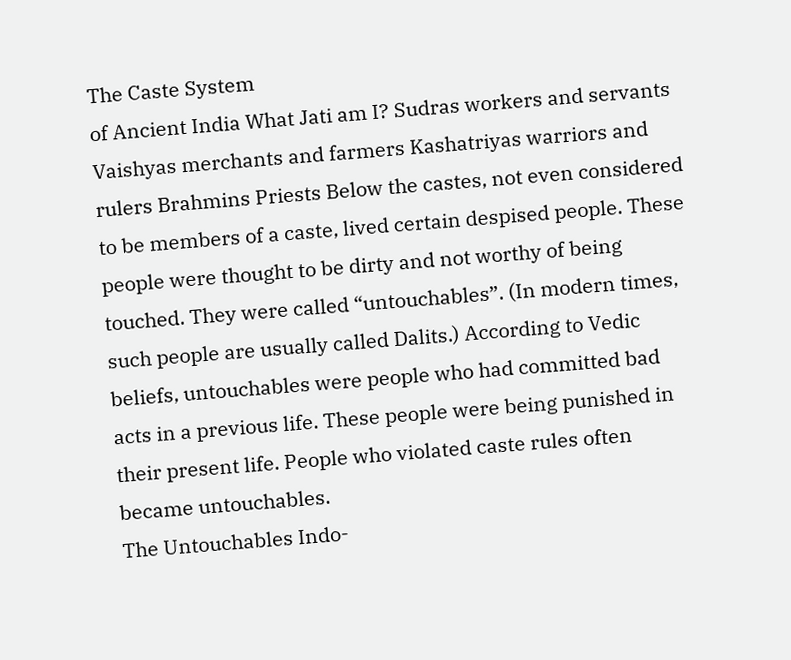The Caste System
of Ancient India What Jati am I? Sudras workers and servants Vaishyas merchants and farmers Kashatriyas warriors and rulers Brahmins Priests Below the castes, not even considered to be members of a caste, lived certain despised people. These people were thought to be dirty and not worthy of being touched. They were called “untouchables”. (In modern times, such people are usually called Dalits.) According to Vedic beliefs, untouchables were people who had committed bad acts in a previous life. These people were being punished in their present life. People who violated caste rules often became untouchables.
The Untouchables Indo-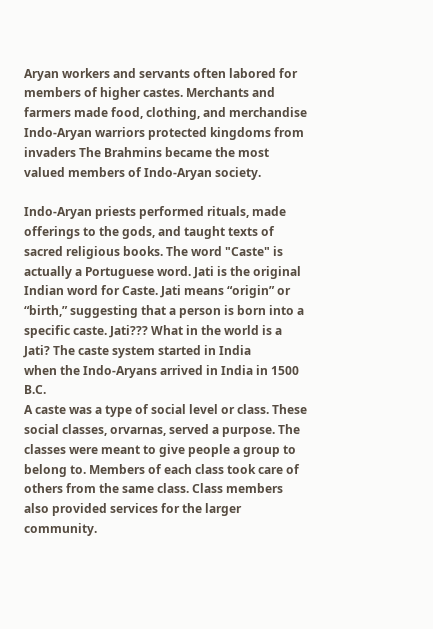Aryan workers and servants often labored for members of higher castes. Merchants and farmers made food, clothing, and merchandise Indo-Aryan warriors protected kingdoms from invaders The Brahmins became the most valued members of Indo-Aryan society.

Indo-Aryan priests performed rituals, made offerings to the gods, and taught texts of sacred religious books. The word "Caste" is actually a Portuguese word. Jati is the original Indian word for Caste. Jati means “origin” or “birth,” suggesting that a person is born into a specific caste. Jati??? What in the world is a Jati? The caste system started in India
when the Indo-Aryans arrived in India in 1500 B.C.
A caste was a type of social level or class. These social classes, orvarnas, served a purpose. The classes were meant to give people a group to belong to. Members of each class took care of others from the same class. Class members also provided services for the larger community.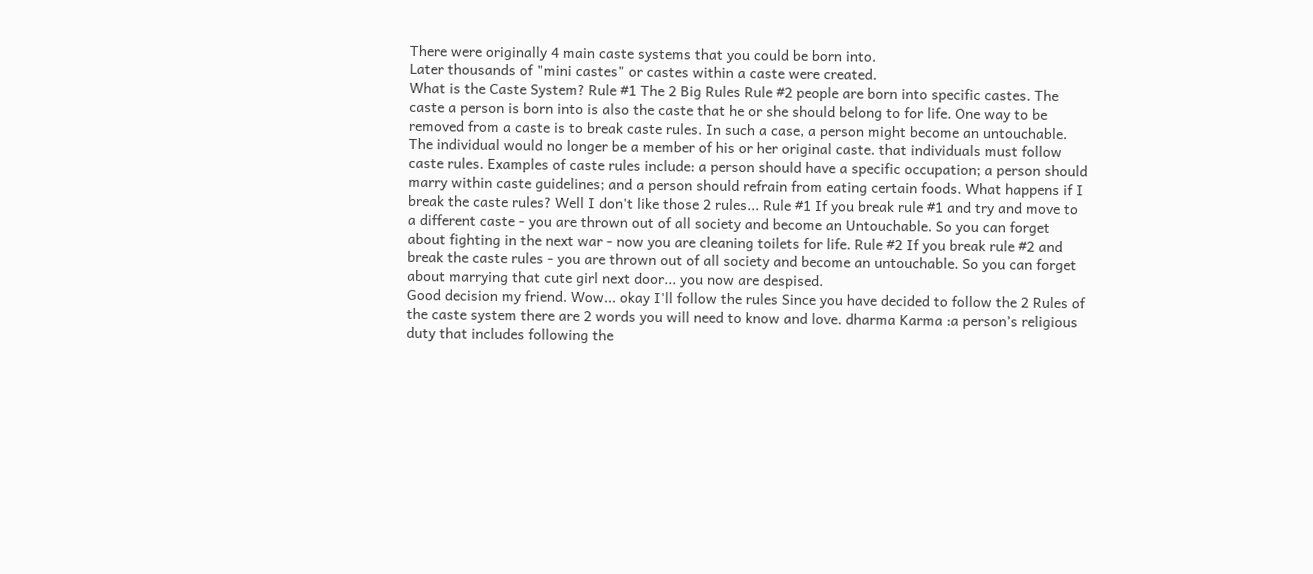There were originally 4 main caste systems that you could be born into.
Later thousands of "mini castes" or castes within a caste were created.
What is the Caste System? Rule #1 The 2 Big Rules Rule #2 people are born into specific castes. The caste a person is born into is also the caste that he or she should belong to for life. One way to be removed from a caste is to break caste rules. In such a case, a person might become an untouchable. The individual would no longer be a member of his or her original caste. that individuals must follow caste rules. Examples of caste rules include: a person should have a specific occupation; a person should marry within caste guidelines; and a person should refrain from eating certain foods. What happens if I break the caste rules? Well I don't like those 2 rules... Rule #1 If you break rule #1 and try and move to a different caste - you are thrown out of all society and become an Untouchable. So you can forget about fighting in the next war - now you are cleaning toilets for life. Rule #2 If you break rule #2 and break the caste rules - you are thrown out of all society and become an untouchable. So you can forget about marrying that cute girl next door... you now are despised.
Good decision my friend. Wow... okay I'll follow the rules Since you have decided to follow the 2 Rules of the caste system there are 2 words you will need to know and love. dharma Karma :a person’s religious duty that includes following the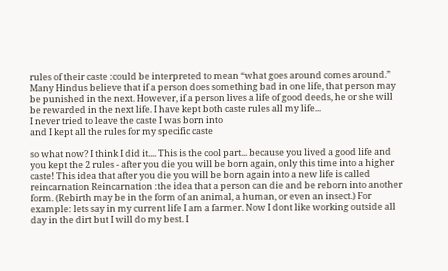rules of their caste :could be interpreted to mean “what goes around comes around.” Many Hindus believe that if a person does something bad in one life, that person may be punished in the next. However, if a person lives a life of good deeds, he or she will be rewarded in the next life. I have kept both caste rules all my life...
I never tried to leave the caste I was born into
and I kept all the rules for my specific caste

so what now? I think I did it.... This is the cool part... because you lived a good life and you kept the 2 rules - after you die you will be born again, only this time into a higher caste! This idea that after you die you will be born again into a new life is called reincarnation Reincarnation :the idea that a person can die and be reborn into another form. (Rebirth may be in the form of an animal, a human, or even an insect.) For example: lets say in my current life I am a farmer. Now I dont like working outside all day in the dirt but I will do my best. I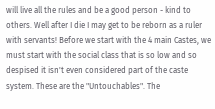will live all the rules and be a good person - kind to others. Well after I die I may get to be reborn as a ruler with servants! Before we start with the 4 main Castes, we must start with the social class that is so low and so despised it isn't even considered part of the caste system. These are the "Untouchables". The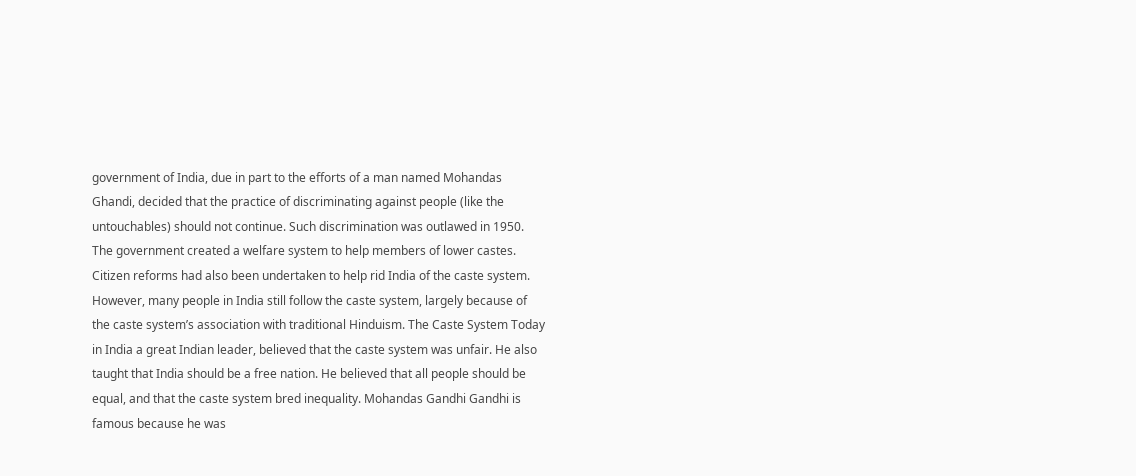government of India, due in part to the efforts of a man named Mohandas Ghandi, decided that the practice of discriminating against people (like the untouchables) should not continue. Such discrimination was outlawed in 1950. The government created a welfare system to help members of lower castes. Citizen reforms had also been undertaken to help rid India of the caste system. However, many people in India still follow the caste system, largely because of the caste system’s association with traditional Hinduism. The Caste System Today in India a great Indian leader, believed that the caste system was unfair. He also taught that India should be a free nation. He believed that all people should be equal, and that the caste system bred inequality. Mohandas Gandhi Gandhi is famous because he was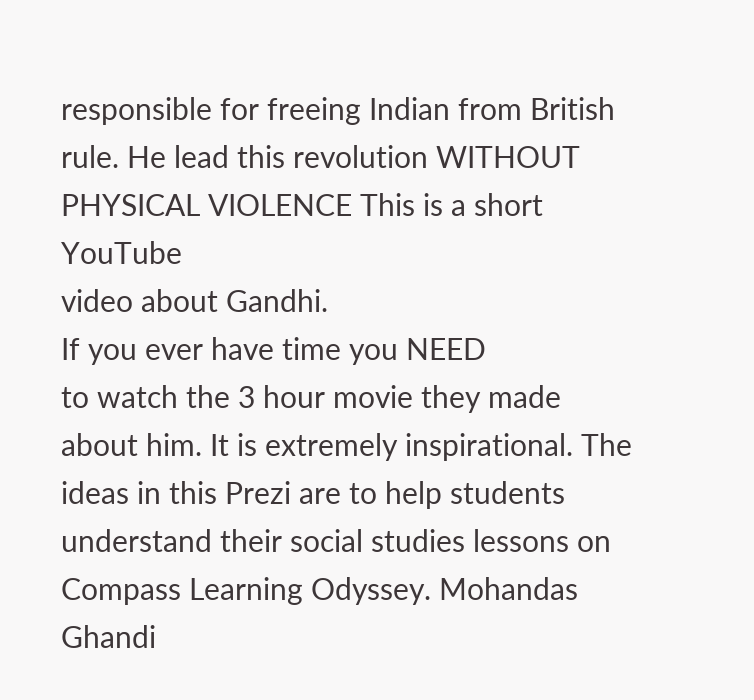responsible for freeing Indian from British rule. He lead this revolution WITHOUT PHYSICAL VIOLENCE This is a short YouTube
video about Gandhi.
If you ever have time you NEED
to watch the 3 hour movie they made
about him. It is extremely inspirational. The ideas in this Prezi are to help students understand their social studies lessons on Compass Learning Odyssey. Mohandas Ghandi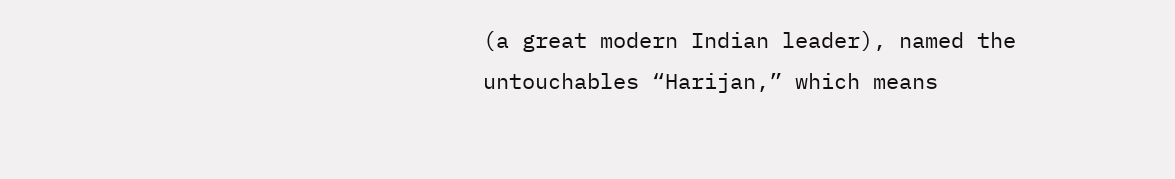(a great modern Indian leader), named the untouchables “Harijan,” which means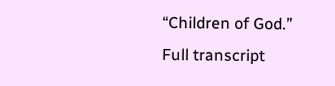“Children of God.”
Full transcript